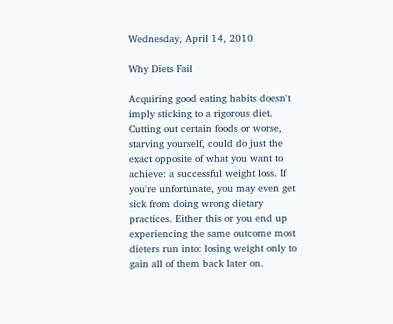Wednesday, April 14, 2010

Why Diets Fail

Acquiring good eating habits doesn't imply sticking to a rigorous diet. Cutting out certain foods or worse, starving yourself, could do just the exact opposite of what you want to achieve: a successful weight loss. If you're unfortunate, you may even get sick from doing wrong dietary practices. Either this or you end up experiencing the same outcome most dieters run into: losing weight only to gain all of them back later on.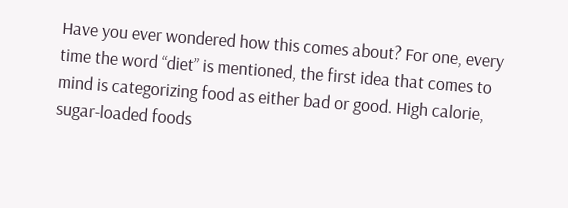Have you ever wondered how this comes about? For one, every time the word “diet” is mentioned, the first idea that comes to mind is categorizing food as either bad or good. High calorie, sugar-loaded foods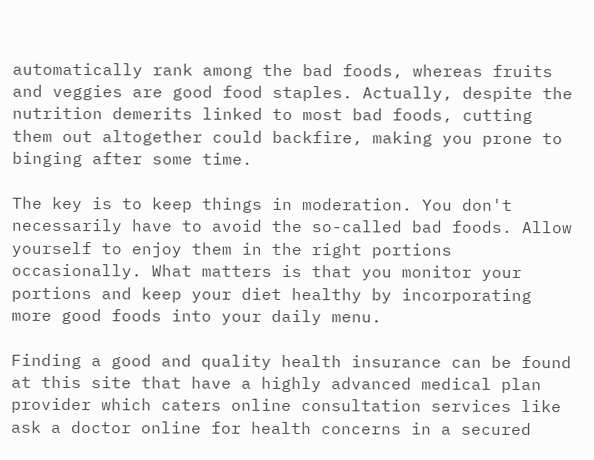automatically rank among the bad foods, whereas fruits and veggies are good food staples. Actually, despite the nutrition demerits linked to most bad foods, cutting them out altogether could backfire, making you prone to binging after some time.

The key is to keep things in moderation. You don't necessarily have to avoid the so-called bad foods. Allow yourself to enjoy them in the right portions occasionally. What matters is that you monitor your portions and keep your diet healthy by incorporating more good foods into your daily menu.

Finding a good and quality health insurance can be found at this site that have a highly advanced medical plan provider which caters online consultation services like ask a doctor online for health concerns in a secured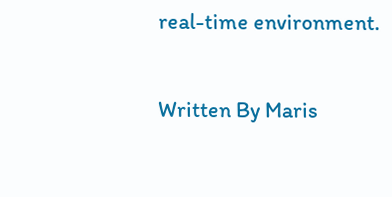real-time environment.

Written By Maris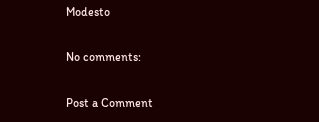Modesto

No comments:

Post a Comment